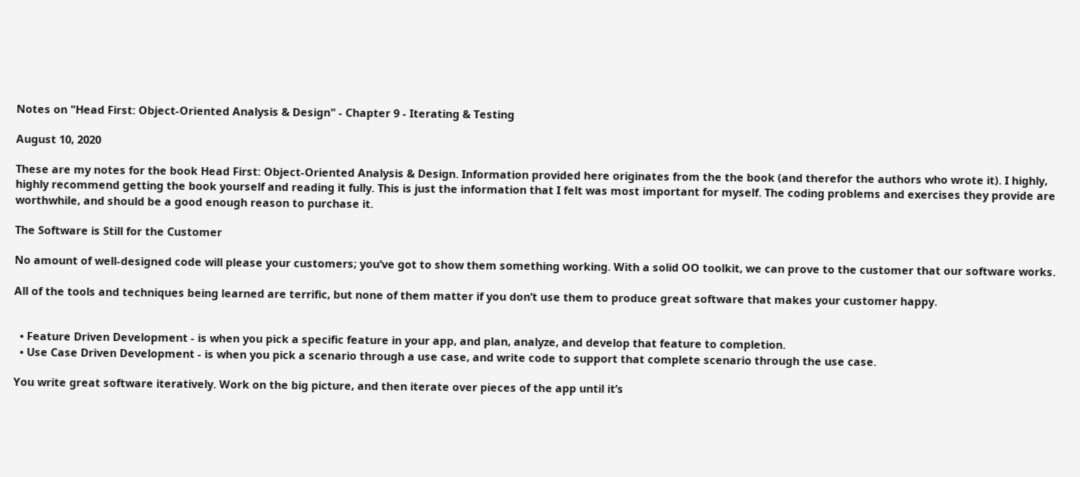Notes on "Head First: Object-Oriented Analysis & Design" - Chapter 9 - Iterating & Testing

August 10, 2020

These are my notes for the book Head First: Object-Oriented Analysis & Design. Information provided here originates from the the book (and therefor the authors who wrote it). I highly, highly recommend getting the book yourself and reading it fully. This is just the information that I felt was most important for myself. The coding problems and exercises they provide are worthwhile, and should be a good enough reason to purchase it.

The Software is Still for the Customer

No amount of well-designed code will please your customers; you’ve got to show them something working. With a solid OO toolkit, we can prove to the customer that our software works.

All of the tools and techniques being learned are terrific, but none of them matter if you don’t use them to produce great software that makes your customer happy.


  • Feature Driven Development - is when you pick a specific feature in your app, and plan, analyze, and develop that feature to completion.
  • Use Case Driven Development - is when you pick a scenario through a use case, and write code to support that complete scenario through the use case.

You write great software iteratively. Work on the big picture, and then iterate over pieces of the app until it’s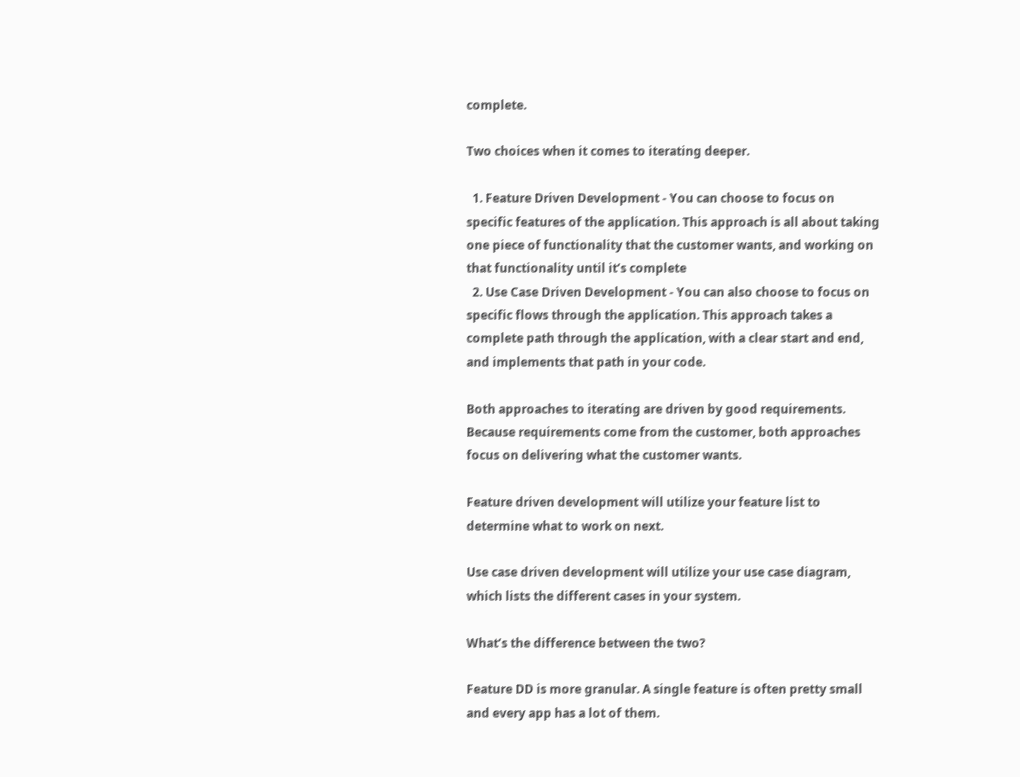complete.

Two choices when it comes to iterating deeper.

  1. Feature Driven Development - You can choose to focus on specific features of the application. This approach is all about taking one piece of functionality that the customer wants, and working on that functionality until it’s complete
  2. Use Case Driven Development - You can also choose to focus on specific flows through the application. This approach takes a complete path through the application, with a clear start and end, and implements that path in your code.

Both approaches to iterating are driven by good requirements. Because requirements come from the customer, both approaches focus on delivering what the customer wants.

Feature driven development will utilize your feature list to determine what to work on next.

Use case driven development will utilize your use case diagram, which lists the different cases in your system.

What’s the difference between the two?

Feature DD is more granular. A single feature is often pretty small and every app has a lot of them.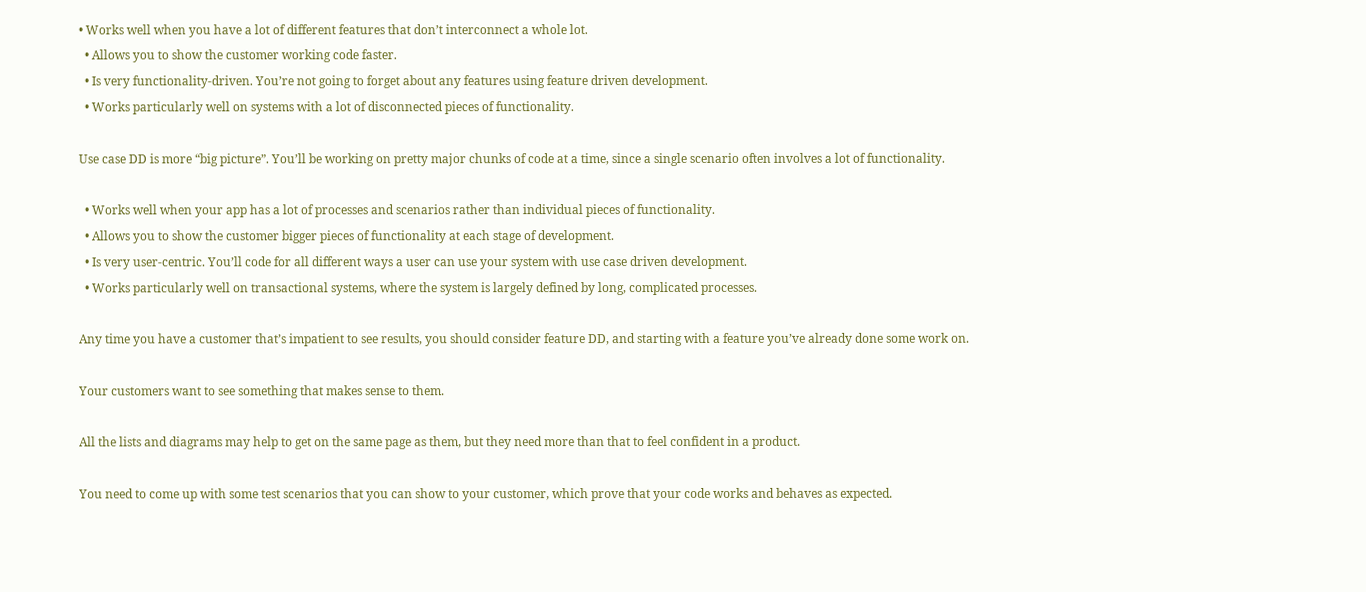• Works well when you have a lot of different features that don’t interconnect a whole lot.
  • Allows you to show the customer working code faster.
  • Is very functionality-driven. You’re not going to forget about any features using feature driven development.
  • Works particularly well on systems with a lot of disconnected pieces of functionality.

Use case DD is more “big picture”. You’ll be working on pretty major chunks of code at a time, since a single scenario often involves a lot of functionality.

  • Works well when your app has a lot of processes and scenarios rather than individual pieces of functionality.
  • Allows you to show the customer bigger pieces of functionality at each stage of development.
  • Is very user-centric. You’ll code for all different ways a user can use your system with use case driven development.
  • Works particularly well on transactional systems, where the system is largely defined by long, complicated processes.

Any time you have a customer that’s impatient to see results, you should consider feature DD, and starting with a feature you’ve already done some work on.

Your customers want to see something that makes sense to them.

All the lists and diagrams may help to get on the same page as them, but they need more than that to feel confident in a product.

You need to come up with some test scenarios that you can show to your customer, which prove that your code works and behaves as expected.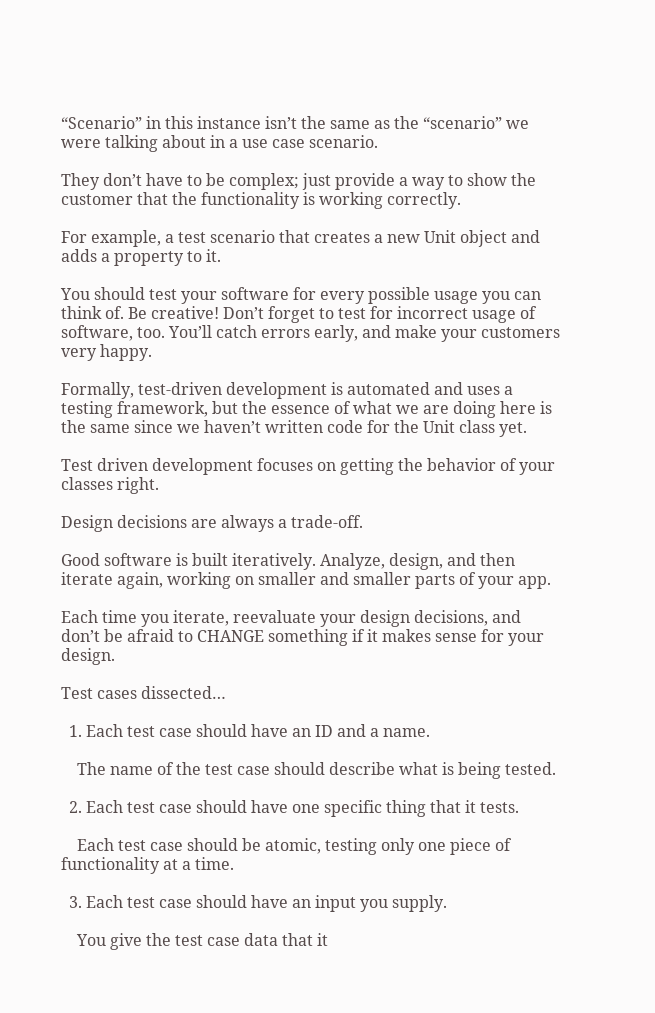“Scenario” in this instance isn’t the same as the “scenario” we were talking about in a use case scenario.

They don’t have to be complex; just provide a way to show the customer that the functionality is working correctly.

For example, a test scenario that creates a new Unit object and adds a property to it.

You should test your software for every possible usage you can think of. Be creative! Don’t forget to test for incorrect usage of software, too. You’ll catch errors early, and make your customers very happy.

Formally, test-driven development is automated and uses a testing framework, but the essence of what we are doing here is the same since we haven’t written code for the Unit class yet.

Test driven development focuses on getting the behavior of your classes right.

Design decisions are always a trade-off.

Good software is built iteratively. Analyze, design, and then iterate again, working on smaller and smaller parts of your app.

Each time you iterate, reevaluate your design decisions, and don’t be afraid to CHANGE something if it makes sense for your design.

Test cases dissected…

  1. Each test case should have an ID and a name.

    The name of the test case should describe what is being tested.

  2. Each test case should have one specific thing that it tests.

    Each test case should be atomic, testing only one piece of functionality at a time.

  3. Each test case should have an input you supply.

    You give the test case data that it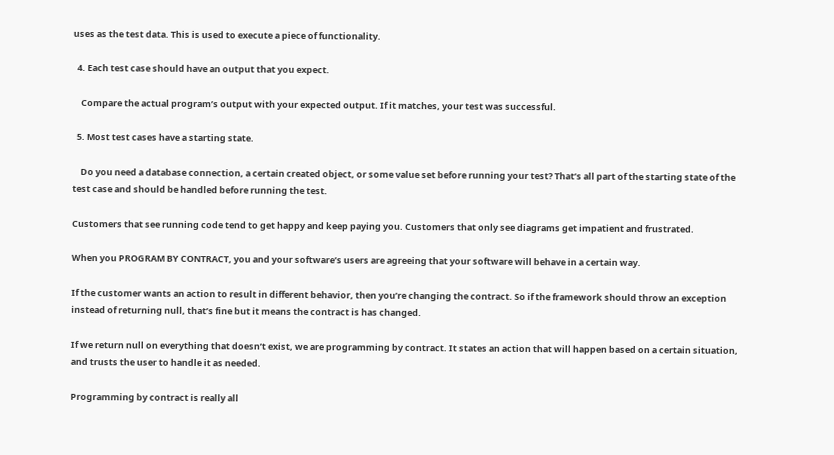uses as the test data. This is used to execute a piece of functionality.

  4. Each test case should have an output that you expect.

    Compare the actual program’s output with your expected output. If it matches, your test was successful.

  5. Most test cases have a starting state.

    Do you need a database connection, a certain created object, or some value set before running your test? That’s all part of the starting state of the test case and should be handled before running the test.

Customers that see running code tend to get happy and keep paying you. Customers that only see diagrams get impatient and frustrated.

When you PROGRAM BY CONTRACT, you and your software’s users are agreeing that your software will behave in a certain way.

If the customer wants an action to result in different behavior, then you’re changing the contract. So if the framework should throw an exception instead of returning null, that’s fine but it means the contract is has changed.

If we return null on everything that doesn’t exist, we are programming by contract. It states an action that will happen based on a certain situation, and trusts the user to handle it as needed.

Programming by contract is really all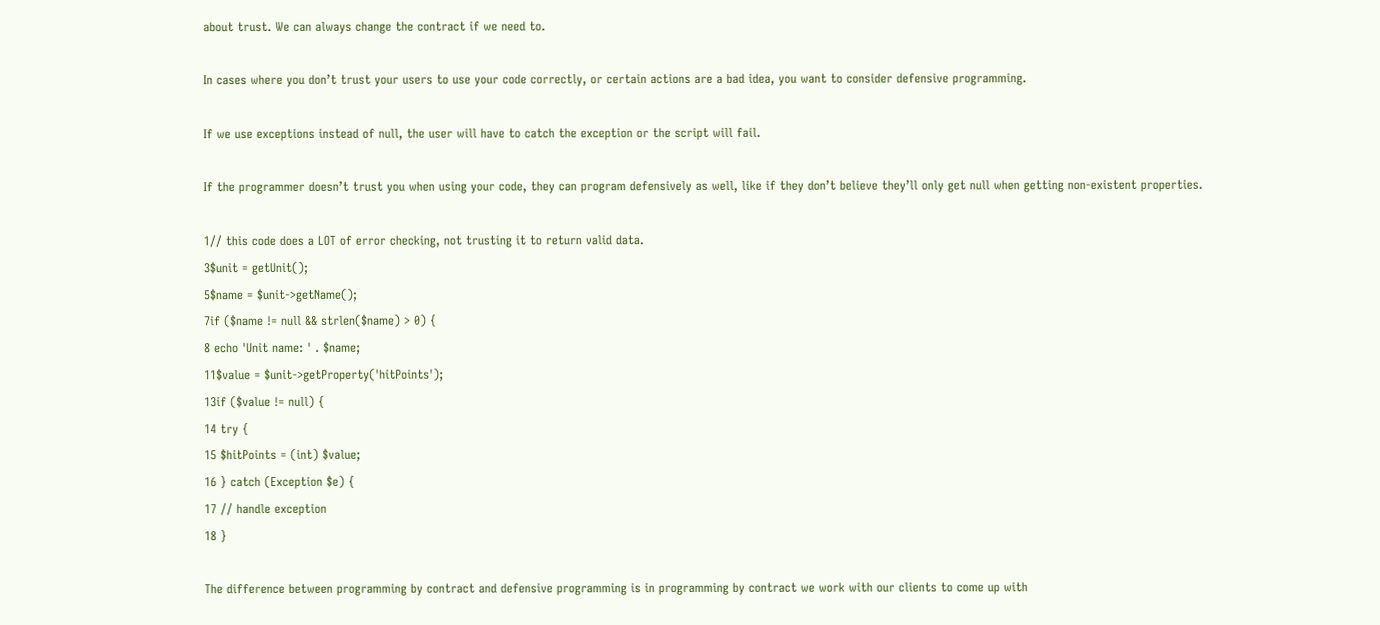about trust. We can always change the contract if we need to.

In cases where you don’t trust your users to use your code correctly, or certain actions are a bad idea, you want to consider defensive programming.

If we use exceptions instead of null, the user will have to catch the exception or the script will fail.

If the programmer doesn’t trust you when using your code, they can program defensively as well, like if they don’t believe they’ll only get null when getting non-existent properties.

1// this code does a LOT of error checking, not trusting it to return valid data.
3$unit = getUnit();
5$name = $unit->getName();
7if ($name != null && strlen($name) > 0) {
8 echo 'Unit name: ' . $name;
11$value = $unit->getProperty('hitPoints');
13if ($value != null) {
14 try {
15 $hitPoints = (int) $value;
16 } catch (Exception $e) {
17 // handle exception
18 }

The difference between programming by contract and defensive programming is in programming by contract we work with our clients to come up with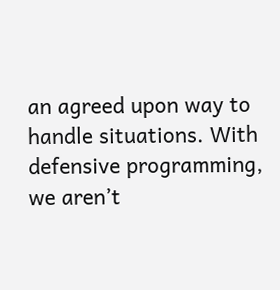an agreed upon way to handle situations. With defensive programming, we aren’t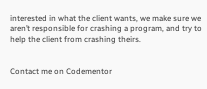interested in what the client wants, we make sure we aren’t responsible for crashing a program, and try to help the client from crashing theirs.


Contact me on Codementor